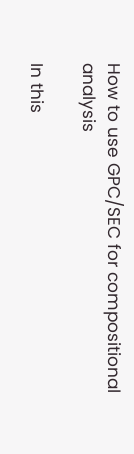How to use GPC/SEC for compositional analysis

In this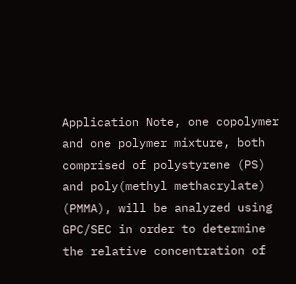Application Note, one copolymer and one polymer mixture, both comprised of polystyrene (PS) and poly(methyl methacrylate) (PMMA), will be analyzed using GPC/SEC in order to determine the relative concentration of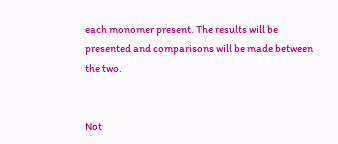each monomer present. The results will be presented and comparisons will be made between the two.


Not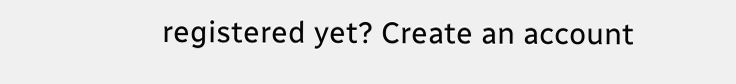registered yet? Create an account